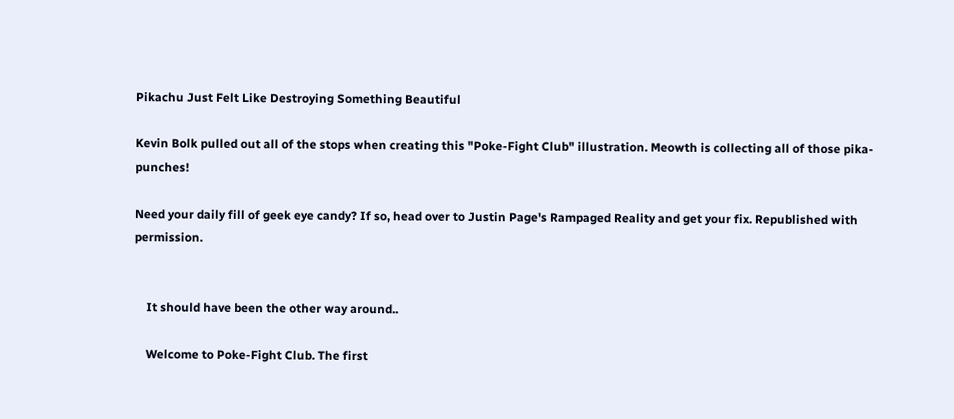Pikachu Just Felt Like Destroying Something Beautiful

Kevin Bolk pulled out all of the stops when creating this "Poke-Fight Club" illustration. Meowth is collecting all of those pika-punches!

Need your daily fill of geek eye candy? If so, head over to Justin Page's Rampaged Reality and get your fix. Republished with permission.


    It should have been the other way around..

    Welcome to Poke-Fight Club. The first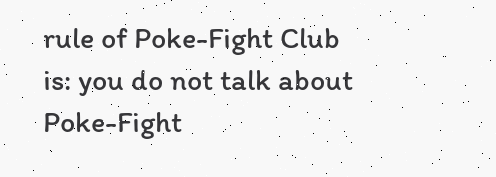rule of Poke-Fight Club is: you do not talk about Poke-Fight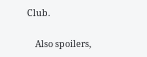Club.

    Also spoilers,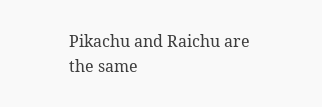Pikachu and Raichu are the same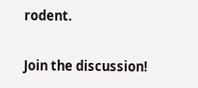rodent.

Join the discussion!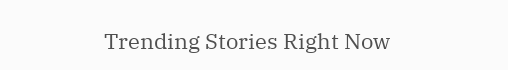Trending Stories Right Now